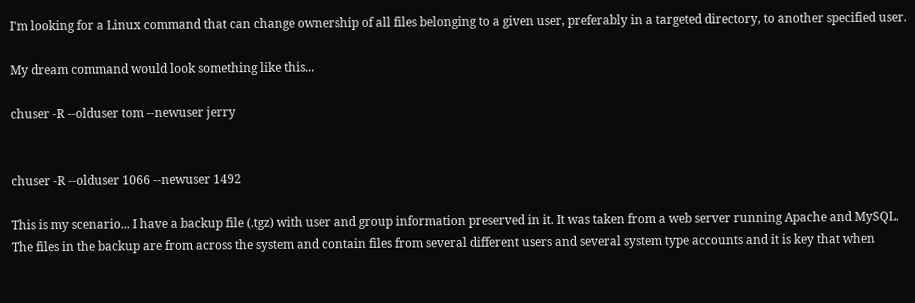I'm looking for a Linux command that can change ownership of all files belonging to a given user, preferably in a targeted directory, to another specified user.

My dream command would look something like this...

chuser -R --olduser tom --newuser jerry


chuser -R --olduser 1066 --newuser 1492

This is my scenario... I have a backup file (.tgz) with user and group information preserved in it. It was taken from a web server running Apache and MySQL. The files in the backup are from across the system and contain files from several different users and several system type accounts and it is key that when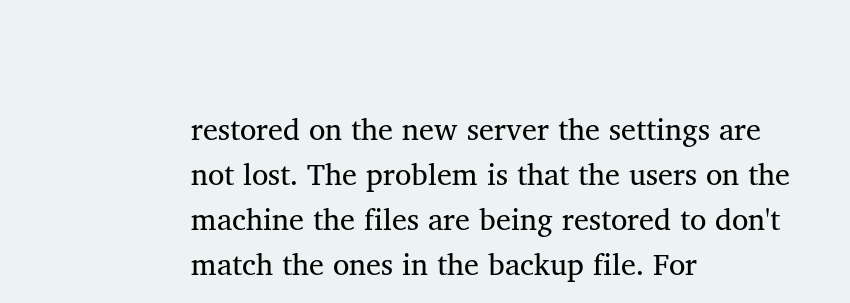restored on the new server the settings are not lost. The problem is that the users on the machine the files are being restored to don't match the ones in the backup file. For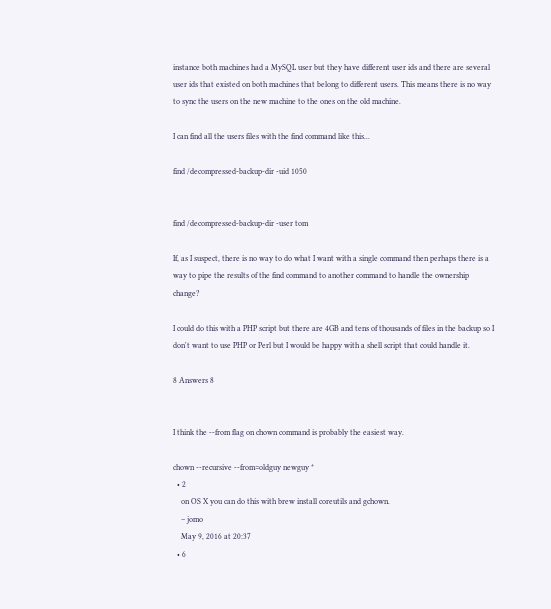instance both machines had a MySQL user but they have different user ids and there are several user ids that existed on both machines that belong to different users. This means there is no way to sync the users on the new machine to the ones on the old machine.

I can find all the users files with the find command like this...

find /decompressed-backup-dir -uid 1050


find /decompressed-backup-dir -user tom

If, as I suspect, there is no way to do what I want with a single command then perhaps there is a way to pipe the results of the find command to another command to handle the ownership change?

I could do this with a PHP script but there are 4GB and tens of thousands of files in the backup so I don't want to use PHP or Perl but I would be happy with a shell script that could handle it.

8 Answers 8


I think the --from flag on chown command is probably the easiest way.

chown --recursive --from=oldguy newguy *
  • 2
    on OS X you can do this with brew install coreutils and gchown.
    – jomo
    May 9, 2016 at 20:37
  • 6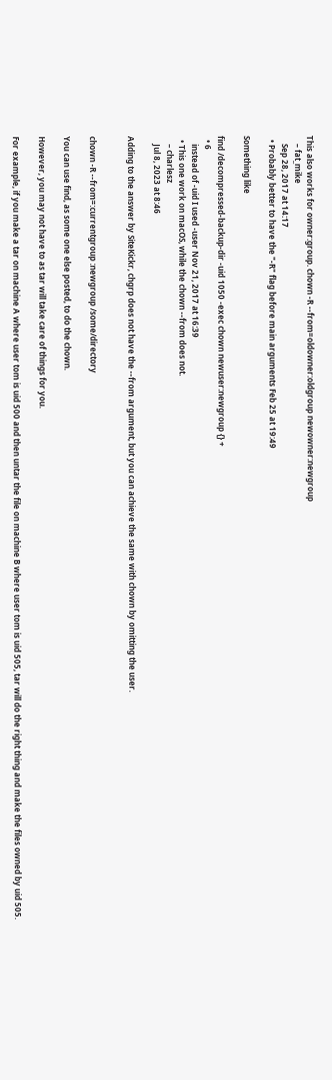This also works for owner:group. chown -R --from=oldowner:oldgroup newowner:newgroup
    – fat_mike
    Sep 28, 2017 at 14:17
  • Probably better to have the "-R" flag before main arguments Feb 25 at 19:49

Something like

find /decompressed-backup-dir -uid 1050 -exec chown newuser:newgroup {} +
  • 6
    instead of -uid I used -user Nov 21, 2017 at 16:39
  • This one work on macOS, while the chown --from does not.
    – charlesz
    Jul 8, 2023 at 8:46

Adding to the answer by SiteKickr, chgrp does not have the --from argument, but you can achieve the same with chown by omitting the user.


chown -R --from=:currentgroup :newgroup /some/directory

You can use find, as some one else posted, to do the chown.

However, you may not have to as tar will take care of things for you.

For example, if you make a tar on machine A where user tom is uid 500 and then untar the file on machine B where user tom is uid 505, tar will do the right thing and make the files owned by uid 505.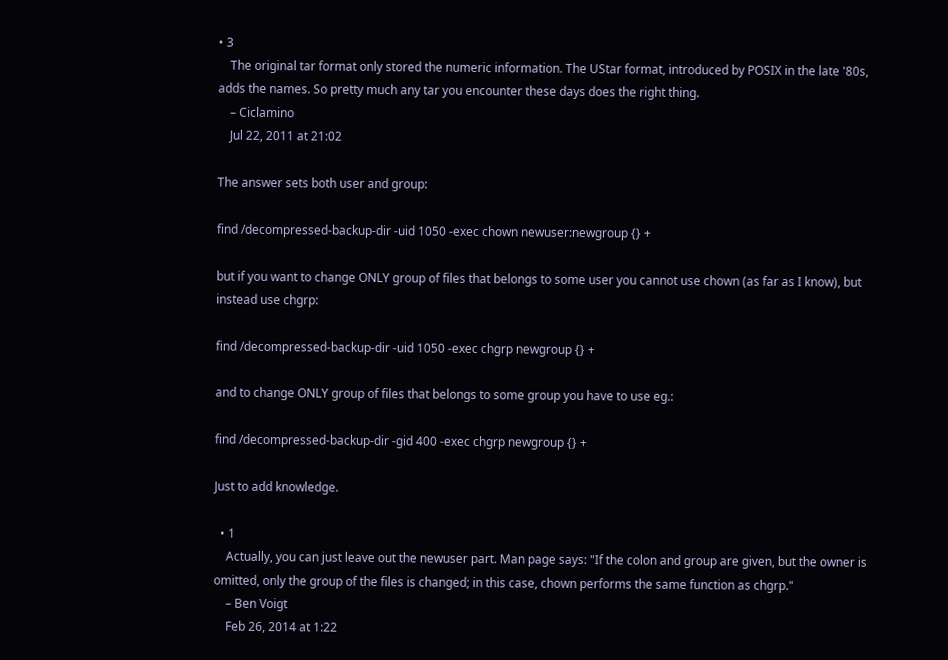• 3
    The original tar format only stored the numeric information. The UStar format, introduced by POSIX in the late '80s, adds the names. So pretty much any tar you encounter these days does the right thing.
    – Ciclamino
    Jul 22, 2011 at 21:02

The answer sets both user and group:

find /decompressed-backup-dir -uid 1050 -exec chown newuser:newgroup {} +

but if you want to change ONLY group of files that belongs to some user you cannot use chown (as far as I know), but instead use chgrp:

find /decompressed-backup-dir -uid 1050 -exec chgrp newgroup {} +

and to change ONLY group of files that belongs to some group you have to use eg.:

find /decompressed-backup-dir -gid 400 -exec chgrp newgroup {} +

Just to add knowledge.

  • 1
    Actually, you can just leave out the newuser part. Man page says: "If the colon and group are given, but the owner is omitted, only the group of the files is changed; in this case, chown performs the same function as chgrp."
    – Ben Voigt
    Feb 26, 2014 at 1:22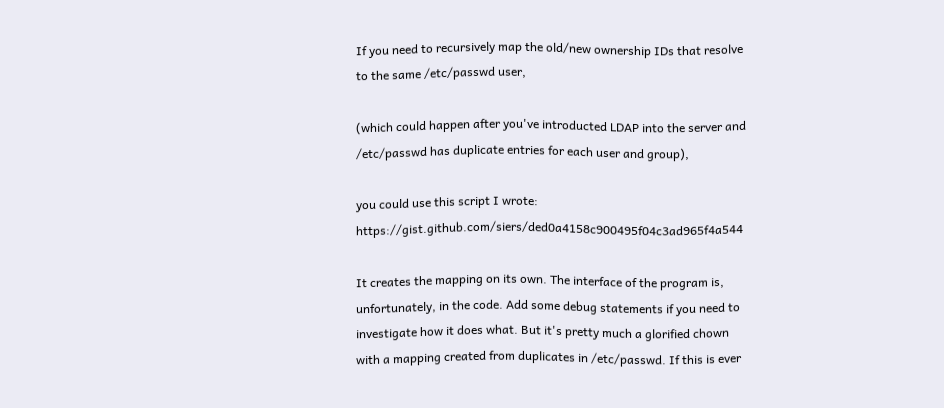If you need to recursively map the old/new ownership IDs that resolve to the same /etc/passwd user,

(which could happen after you've introducted LDAP into the server and /etc/passwd has duplicate entries for each user and group),

you could use this script I wrote: https://gist.github.com/siers/ded0a4158c900495f04c3ad965f4a544

It creates the mapping on its own. The interface of the program is, unfortunately, in the code. Add some debug statements if you need to investigate how it does what. But it's pretty much a glorified chown with a mapping created from duplicates in /etc/passwd. If this is ever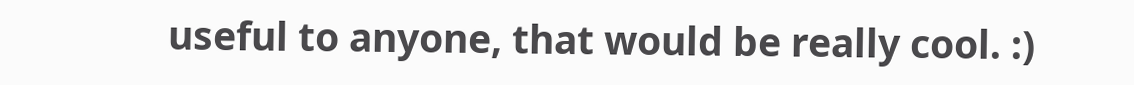useful to anyone, that would be really cool. :)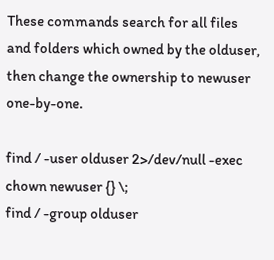These commands search for all files and folders which owned by the olduser, then change the ownership to newuser one-by-one.

find / -user olduser 2>/dev/null -exec chown newuser {} \;
find / -group olduser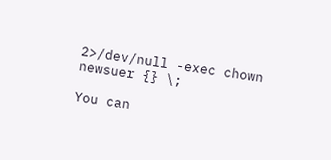2>/dev/null -exec chown newsuer {} \;

You can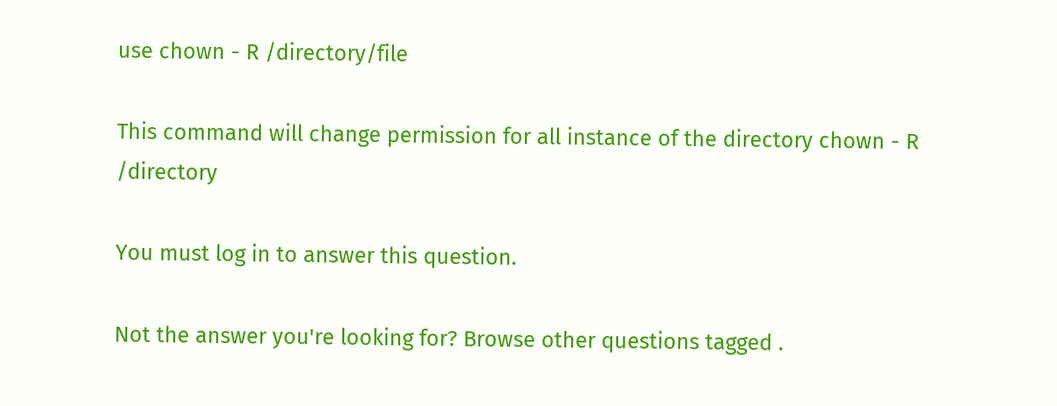use chown - R /directory/file

This command will change permission for all instance of the directory chown - R /directory

You must log in to answer this question.

Not the answer you're looking for? Browse other questions tagged .